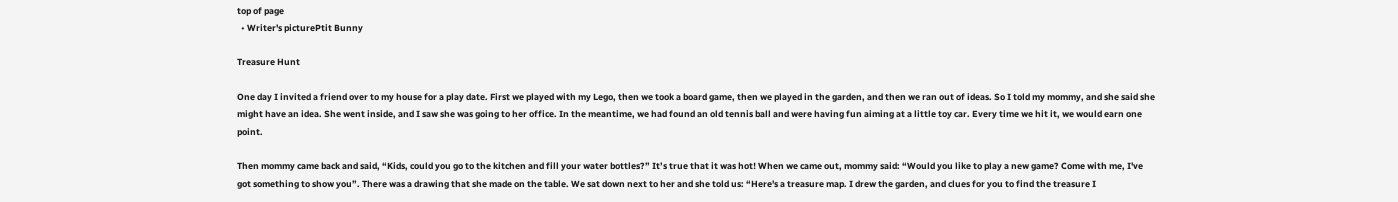top of page
  • Writer's picturePtit Bunny

Treasure Hunt

One day I invited a friend over to my house for a play date. First we played with my Lego, then we took a board game, then we played in the garden, and then we ran out of ideas. So I told my mommy, and she said she might have an idea. She went inside, and I saw she was going to her office. In the meantime, we had found an old tennis ball and were having fun aiming at a little toy car. Every time we hit it, we would earn one point.

Then mommy came back and said, “Kids, could you go to the kitchen and fill your water bottles?” It’s true that it was hot! When we came out, mommy said: “Would you like to play a new game? Come with me, I've got something to show you”. There was a drawing that she made on the table. We sat down next to her and she told us: “Here's a treasure map. I drew the garden, and clues for you to find the treasure I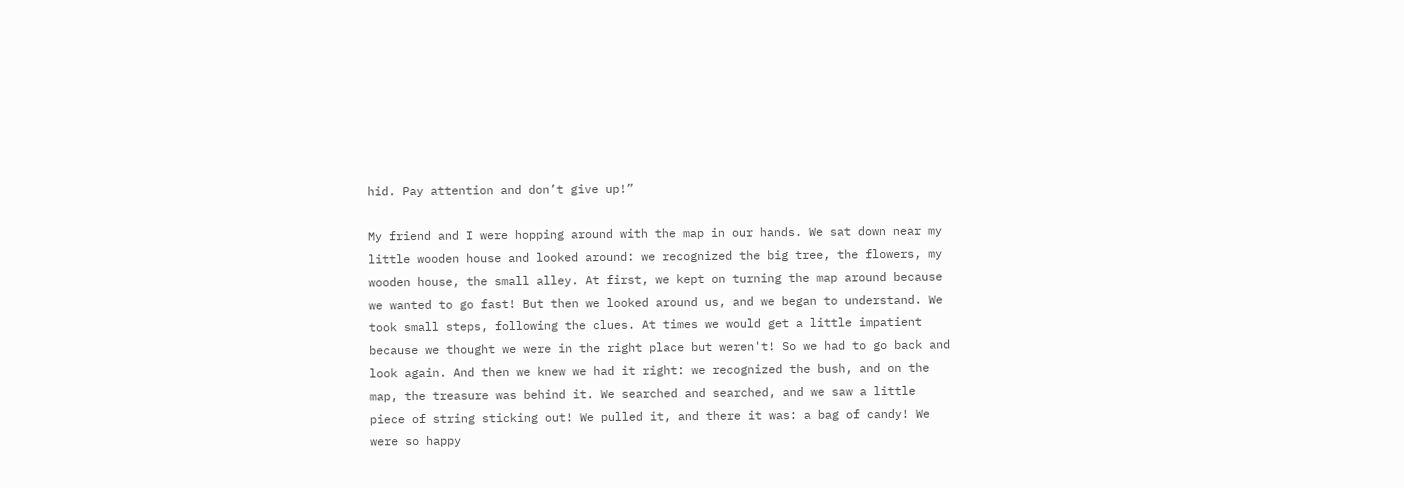hid. Pay attention and don’t give up!”

My friend and I were hopping around with the map in our hands. We sat down near my little wooden house and looked around: we recognized the big tree, the flowers, my wooden house, the small alley. At first, we kept on turning the map around because we wanted to go fast! But then we looked around us, and we began to understand. We took small steps, following the clues. At times we would get a little impatient because we thought we were in the right place but weren't! So we had to go back and look again. And then we knew we had it right: we recognized the bush, and on the map, the treasure was behind it. We searched and searched, and we saw a little piece of string sticking out! We pulled it, and there it was: a bag of candy! We were so happy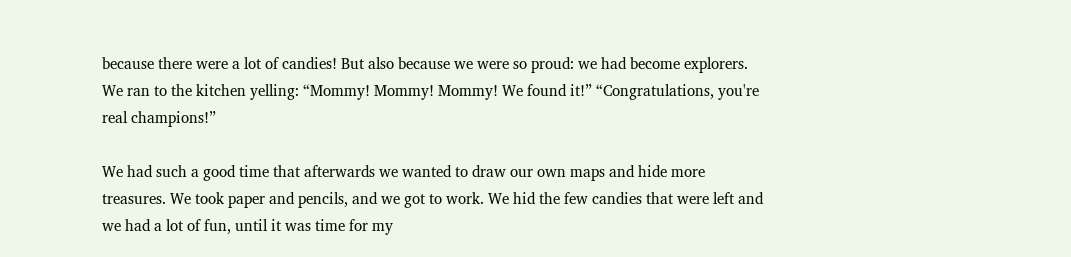because there were a lot of candies! But also because we were so proud: we had become explorers. We ran to the kitchen yelling: “Mommy! Mommy! Mommy! We found it!” “Congratulations, you're real champions!”

We had such a good time that afterwards we wanted to draw our own maps and hide more treasures. We took paper and pencils, and we got to work. We hid the few candies that were left and we had a lot of fun, until it was time for my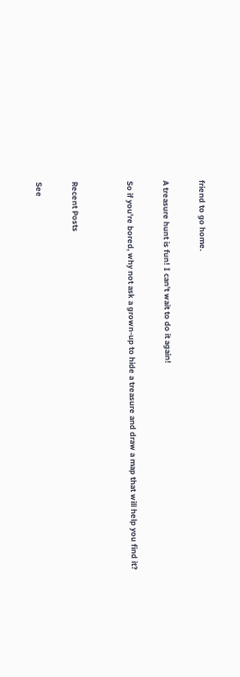friend to go home.

A treasure hunt is fun! I can't wait to do it again!

So if you're bored, why not ask a grown-up to hide a treasure and draw a map that will help you find it?


Recent Posts

See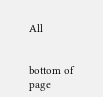All


bottom of page